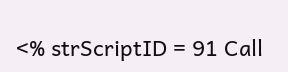<% strScriptID = 91 Call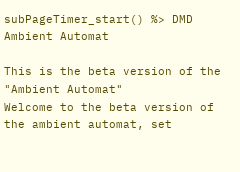subPageTimer_start() %> DMD Ambient Automat

This is the beta version of the "Ambient Automat"
Welcome to the beta version of the ambient automat, set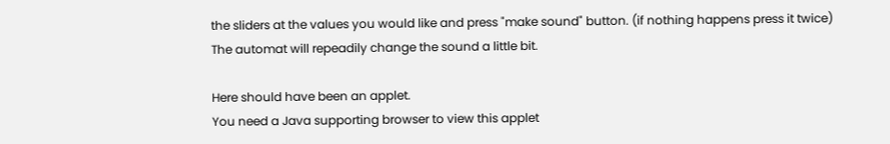the sliders at the values you would like and press "make sound" button. (if nothing happens press it twice)
The automat will repeadily change the sound a little bit.

Here should have been an applet.
You need a Java supporting browser to view this applet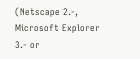(Netscape 2.-, Microsoft Explorer 3.- or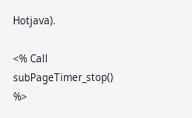Hotjava).

<% Call subPageTimer_stop() %>